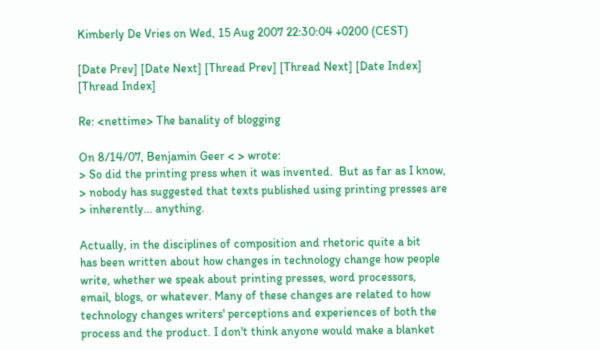Kimberly De Vries on Wed, 15 Aug 2007 22:30:04 +0200 (CEST)

[Date Prev] [Date Next] [Thread Prev] [Thread Next] [Date Index] [Thread Index]

Re: <nettime> The banality of blogging

On 8/14/07, Benjamin Geer < > wrote:
> So did the printing press when it was invented.  But as far as I know,
> nobody has suggested that texts published using printing presses are
> inherently... anything.

Actually, in the disciplines of composition and rhetoric quite a bit
has been written about how changes in technology change how people
write, whether we speak about printing presses, word processors,
email, blogs, or whatever. Many of these changes are related to how
technology changes writers' perceptions and experiences of both the
process and the product. I don't think anyone would make a blanket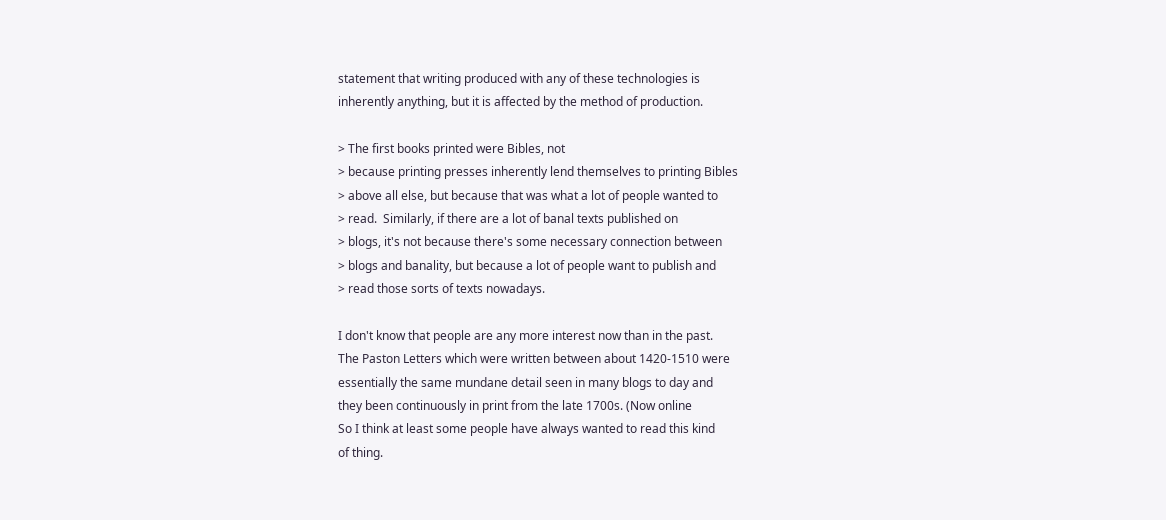statement that writing produced with any of these technologies is
inherently anything, but it is affected by the method of production.

> The first books printed were Bibles, not
> because printing presses inherently lend themselves to printing Bibles
> above all else, but because that was what a lot of people wanted to
> read.  Similarly, if there are a lot of banal texts published on
> blogs, it's not because there's some necessary connection between
> blogs and banality, but because a lot of people want to publish and
> read those sorts of texts nowadays.

I don't know that people are any more interest now than in the past.
The Paston Letters which were written between about 1420-1510 were
essentially the same mundane detail seen in many blogs to day and
they been continuously in print from the late 1700s. (Now online
So I think at least some people have always wanted to read this kind
of thing.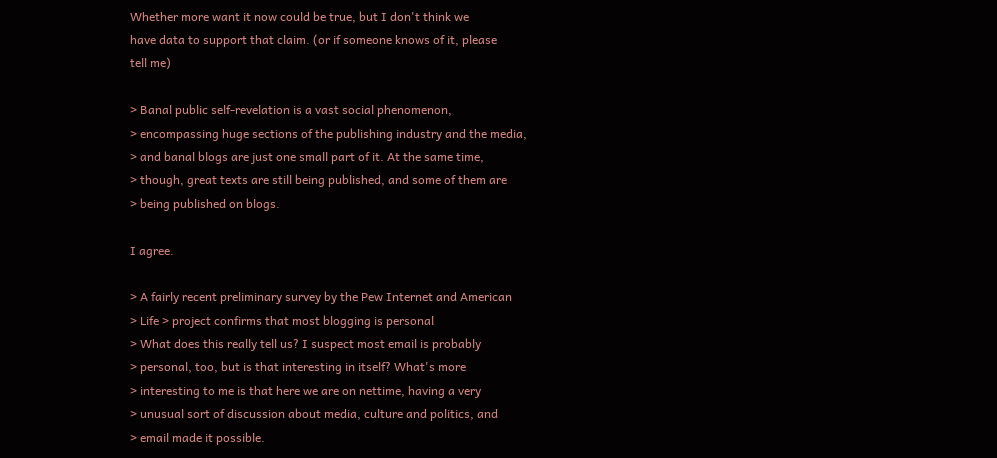Whether more want it now could be true, but I don't think we
have data to support that claim. (or if someone knows of it, please
tell me)

> Banal public self-revelation is a vast social phenomenon,
> encompassing huge sections of the publishing industry and the media,
> and banal blogs are just one small part of it. At the same time,
> though, great texts are still being published, and some of them are
> being published on blogs.

I agree.

> A fairly recent preliminary survey by the Pew Internet and American
> Life > project confirms that most blogging is personal
> What does this really tell us? I suspect most email is probably
> personal, too, but is that interesting in itself? What's more
> interesting to me is that here we are on nettime, having a very
> unusual sort of discussion about media, culture and politics, and
> email made it possible.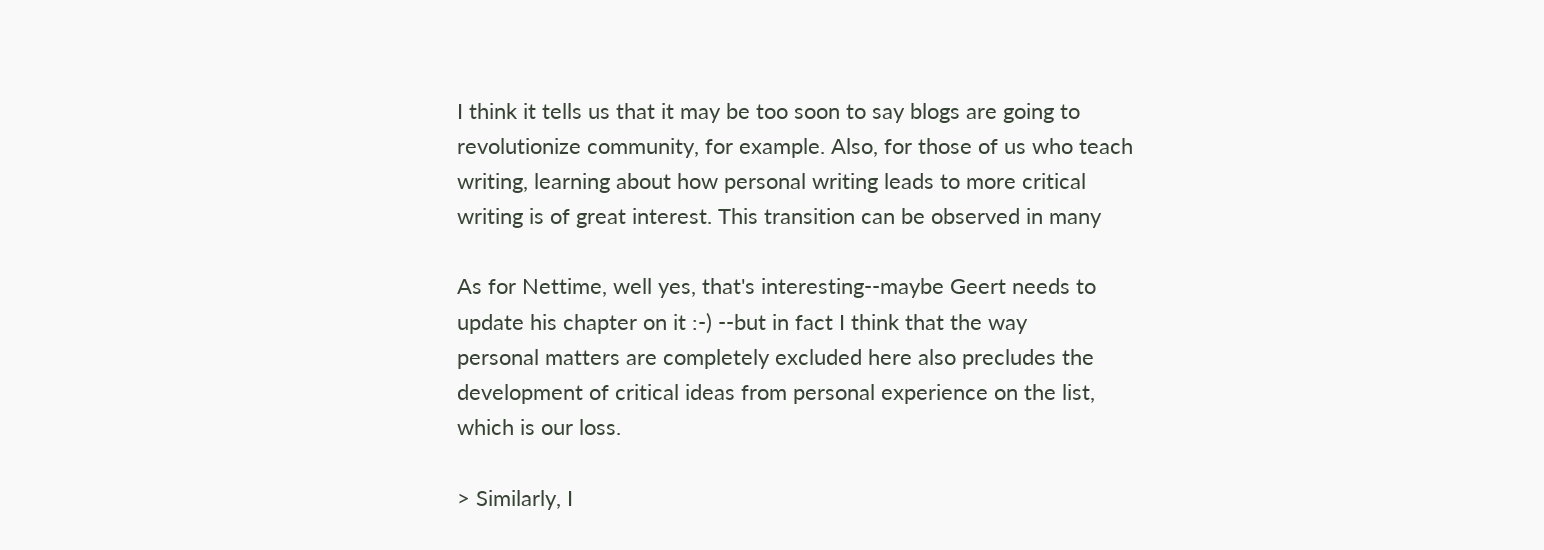I think it tells us that it may be too soon to say blogs are going to
revolutionize community, for example. Also, for those of us who teach
writing, learning about how personal writing leads to more critical
writing is of great interest. This transition can be observed in many

As for Nettime, well yes, that's interesting--maybe Geert needs to
update his chapter on it :-) --but in fact I think that the way
personal matters are completely excluded here also precludes the
development of critical ideas from personal experience on the list,
which is our loss.

> Similarly, I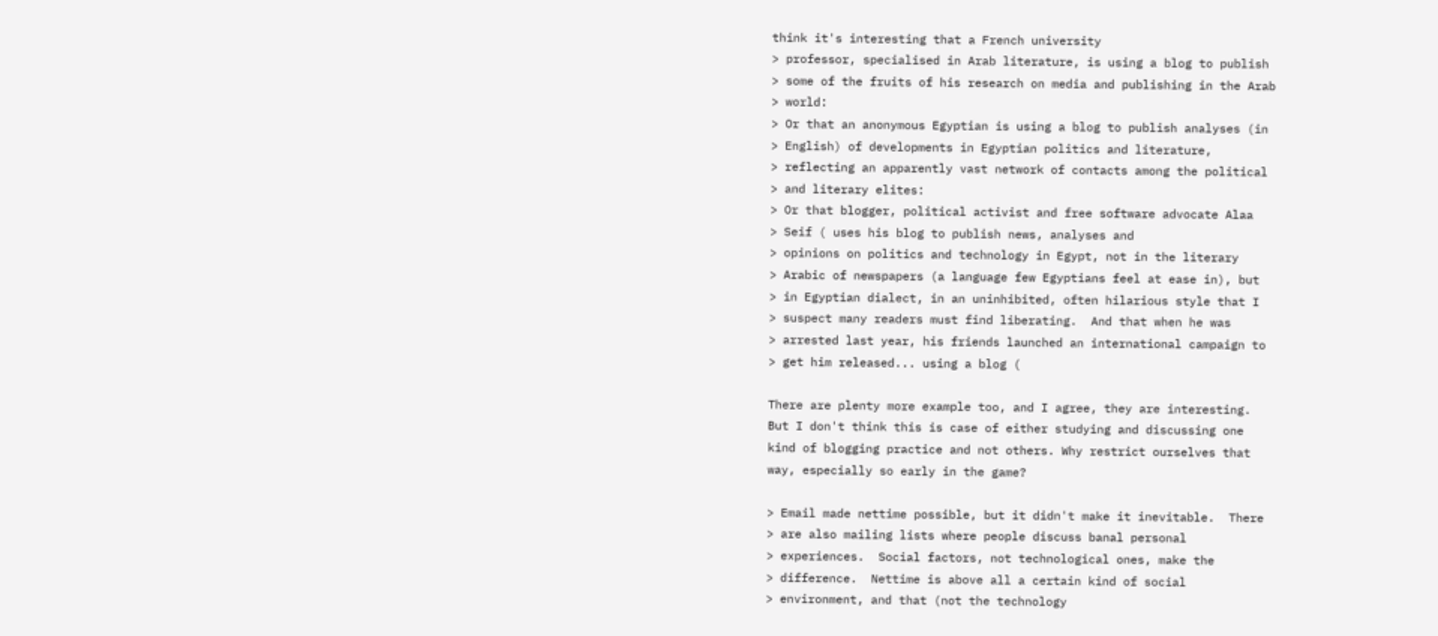think it's interesting that a French university
> professor, specialised in Arab literature, is using a blog to publish
> some of the fruits of his research on media and publishing in the Arab
> world:
> Or that an anonymous Egyptian is using a blog to publish analyses (in
> English) of developments in Egyptian politics and literature,
> reflecting an apparently vast network of contacts among the political
> and literary elites:
> Or that blogger, political activist and free software advocate Alaa
> Seif ( uses his blog to publish news, analyses and
> opinions on politics and technology in Egypt, not in the literary
> Arabic of newspapers (a language few Egyptians feel at ease in), but
> in Egyptian dialect, in an uninhibited, often hilarious style that I
> suspect many readers must find liberating.  And that when he was
> arrested last year, his friends launched an international campaign to
> get him released... using a blog (

There are plenty more example too, and I agree, they are interesting.
But I don't think this is case of either studying and discussing one
kind of blogging practice and not others. Why restrict ourselves that
way, especially so early in the game?

> Email made nettime possible, but it didn't make it inevitable.  There
> are also mailing lists where people discuss banal personal
> experiences.  Social factors, not technological ones, make the
> difference.  Nettime is above all a certain kind of social
> environment, and that (not the technology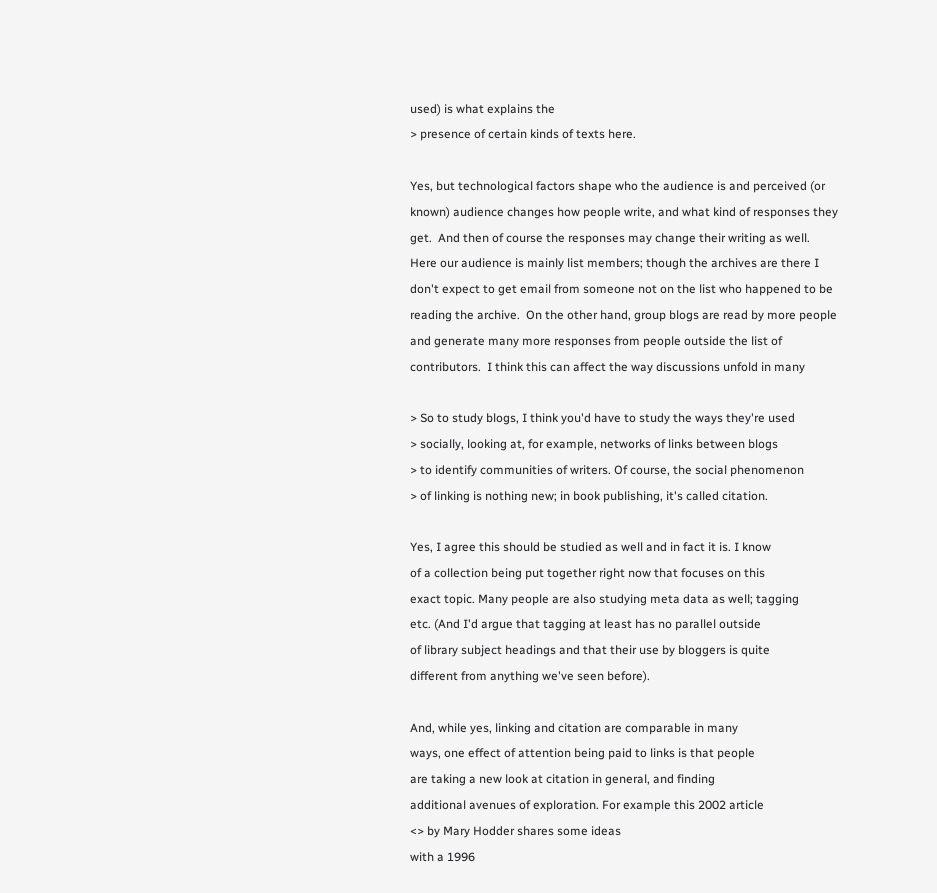used) is what explains the
> presence of certain kinds of texts here.

Yes, but technological factors shape who the audience is and perceived (or
known) audience changes how people write, and what kind of responses they
get.  And then of course the responses may change their writing as well.
Here our audience is mainly list members; though the archives are there I
don't expect to get email from someone not on the list who happened to be
reading the archive.  On the other hand, group blogs are read by more people
and generate many more responses from people outside the list of
contributors.  I think this can affect the way discussions unfold in many

> So to study blogs, I think you'd have to study the ways they're used
> socially, looking at, for example, networks of links between blogs
> to identify communities of writers. Of course, the social phenomenon
> of linking is nothing new; in book publishing, it's called citation.

Yes, I agree this should be studied as well and in fact it is. I know
of a collection being put together right now that focuses on this
exact topic. Many people are also studying meta data as well; tagging
etc. (And I'd argue that tagging at least has no parallel outside
of library subject headings and that their use by bloggers is quite
different from anything we've seen before).

And, while yes, linking and citation are comparable in many
ways, one effect of attention being paid to links is that people
are taking a new look at citation in general, and finding
additional avenues of exploration. For example this 2002 article
<> by Mary Hodder shares some ideas
with a 1996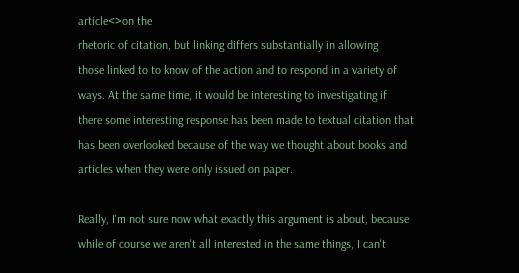article<>on the
rhetoric of citation, but linking differs substantially in allowing
those linked to to know of the action and to respond in a variety of
ways. At the same time, it would be interesting to investigating if
there some interesting response has been made to textual citation that
has been overlooked because of the way we thought about books and
articles when they were only issued on paper.

Really, I'm not sure now what exactly this argument is about, because
while of course we aren't all interested in the same things, I can't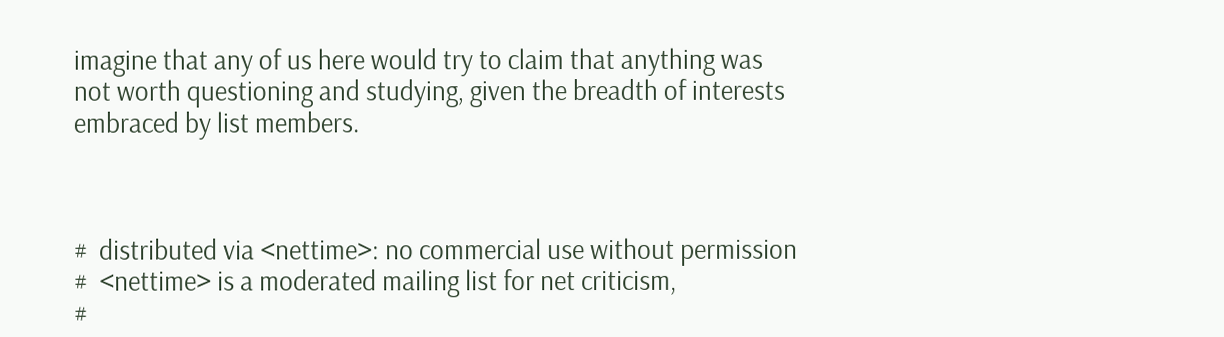imagine that any of us here would try to claim that anything was
not worth questioning and studying, given the breadth of interests
embraced by list members.



#  distributed via <nettime>: no commercial use without permission
#  <nettime> is a moderated mailing list for net criticism,
#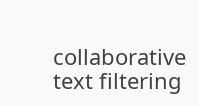collaborative text filtering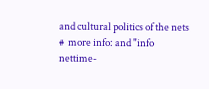and cultural politics of the nets
#  more info: and "info nettime-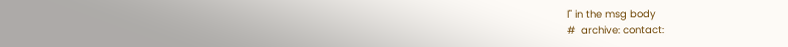l" in the msg body
#  archive: contact: